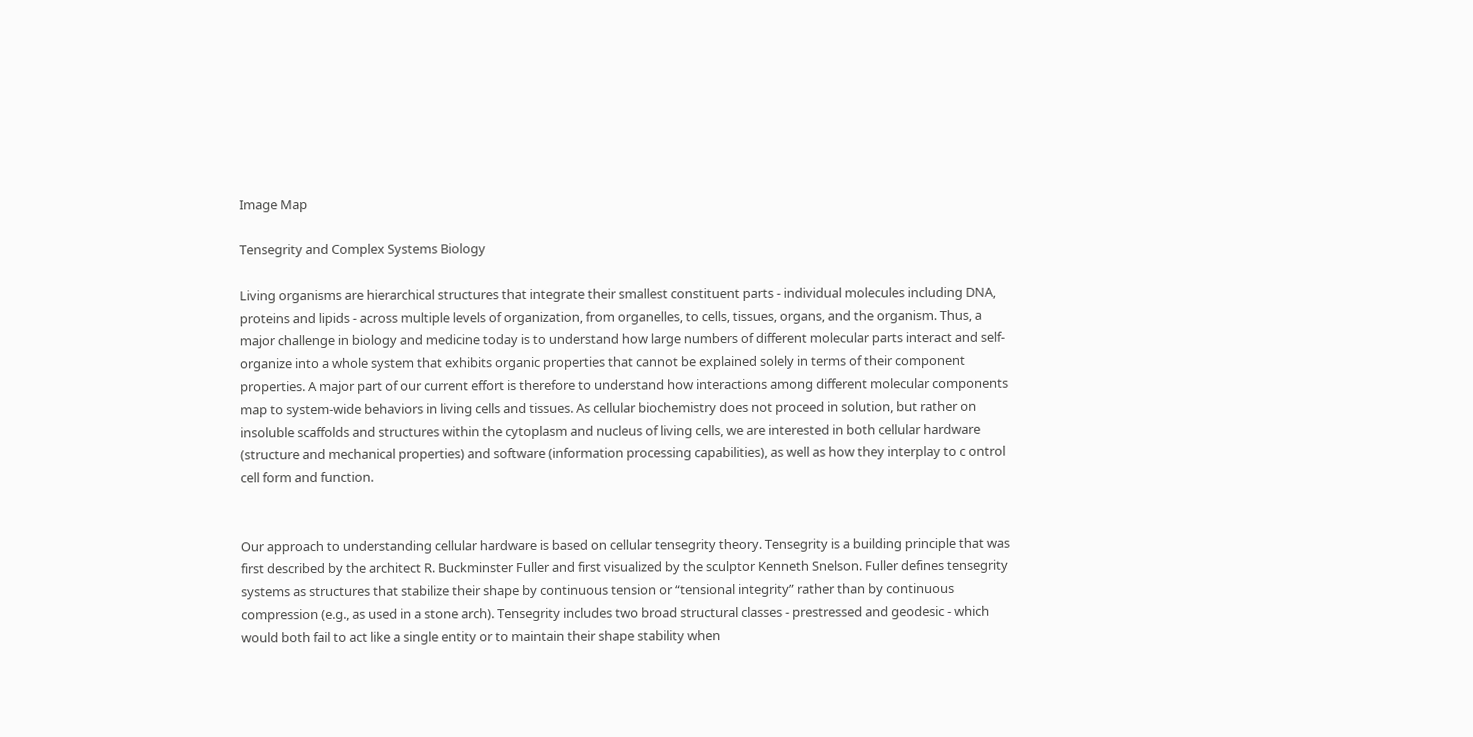Image Map

Tensegrity and Complex Systems Biology

Living organisms are hierarchical structures that integrate their smallest constituent parts - individual molecules including DNA, proteins and lipids - across multiple levels of organization, from organelles, to cells, tissues, organs, and the organism. Thus, a major challenge in biology and medicine today is to understand how large numbers of different molecular parts interact and self-organize into a whole system that exhibits organic properties that cannot be explained solely in terms of their component properties. A major part of our current effort is therefore to understand how interactions among different molecular components map to system-wide behaviors in living cells and tissues. As cellular biochemistry does not proceed in solution, but rather on insoluble scaffolds and structures within the cytoplasm and nucleus of living cells, we are interested in both cellular hardware (structure and mechanical properties) and software (information processing capabilities), as well as how they interplay to c ontrol cell form and function.


Our approach to understanding cellular hardware is based on cellular tensegrity theory. Tensegrity is a building principle that was first described by the architect R. Buckminster Fuller and first visualized by the sculptor Kenneth Snelson. Fuller defines tensegrity systems as structures that stabilize their shape by continuous tension or “tensional integrity” rather than by continuous compression (e.g., as used in a stone arch). Tensegrity includes two broad structural classes - prestressed and geodesic - which would both fail to act like a single entity or to maintain their shape stability when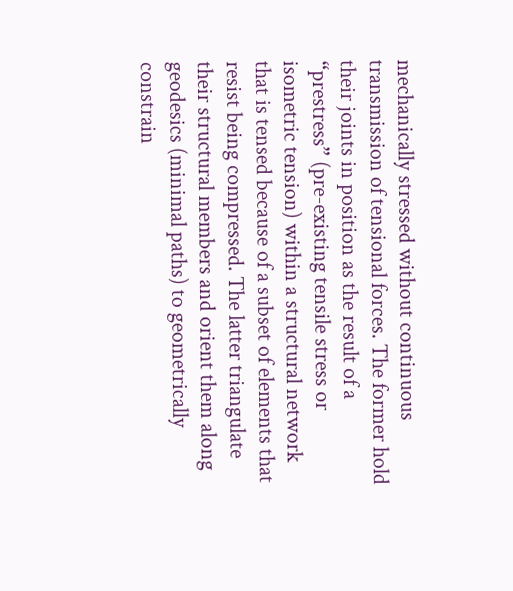mechanically stressed without continuous transmission of tensional forces. The former hold their joints in position as the result of a “prestress” (pre-existing tensile stress or isometric tension) within a structural network that is tensed because of a subset of elements that resist being compressed. The latter triangulate their structural members and orient them along geodesics (minimal paths) to geometrically constrain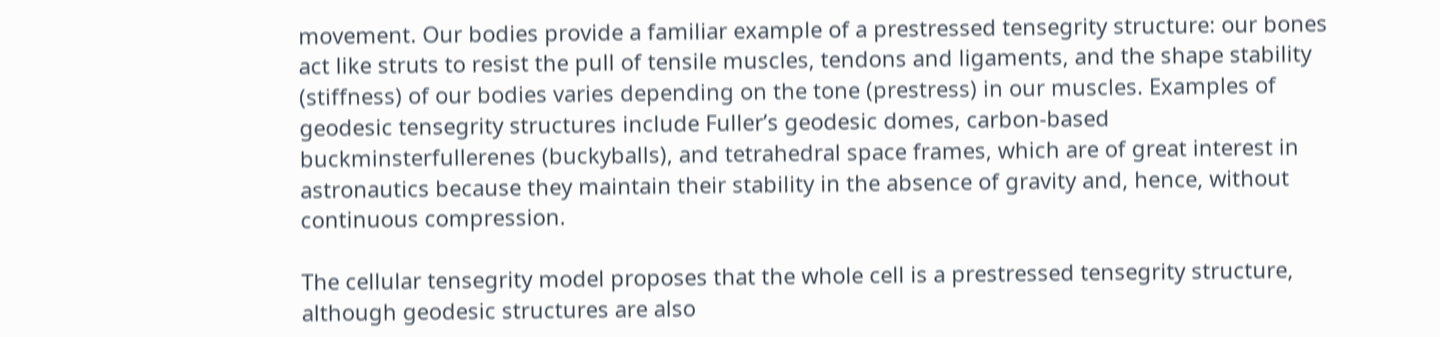movement. Our bodies provide a familiar example of a prestressed tensegrity structure: our bones act like struts to resist the pull of tensile muscles, tendons and ligaments, and the shape stability (stiffness) of our bodies varies depending on the tone (prestress) in our muscles. Examples of geodesic tensegrity structures include Fuller’s geodesic domes, carbon-based buckminsterfullerenes (buckyballs), and tetrahedral space frames, which are of great interest in astronautics because they maintain their stability in the absence of gravity and, hence, without continuous compression.

The cellular tensegrity model proposes that the whole cell is a prestressed tensegrity structure, although geodesic structures are also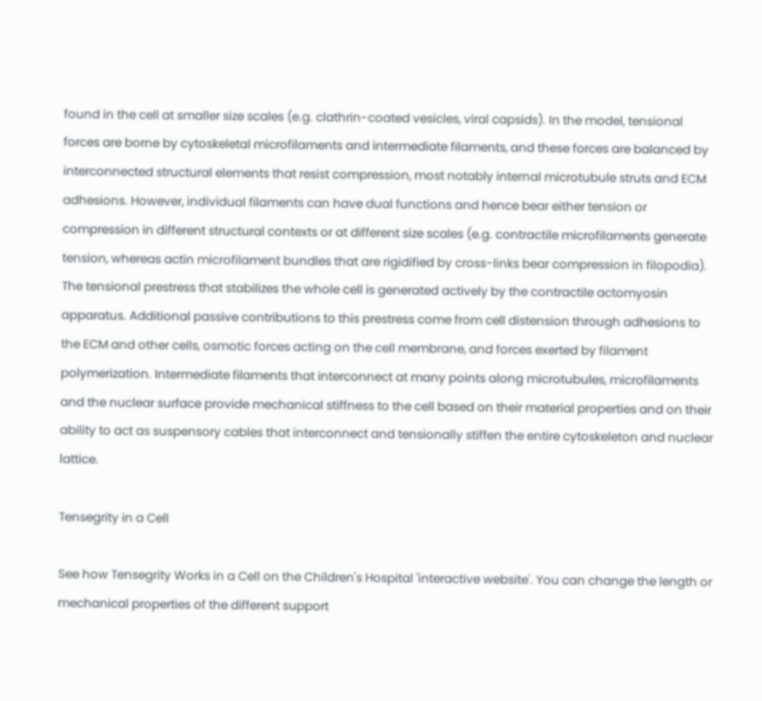found in the cell at smaller size scales (e.g. clathrin-coated vesicles, viral capsids). In the model, tensional forces are borne by cytoskeletal microfilaments and intermediate filaments, and these forces are balanced by interconnected structural elements that resist compression, most notably internal microtubule struts and ECM adhesions. However, individual filaments can have dual functions and hence bear either tension or compression in different structural contexts or at different size scales (e.g. contractile microfilaments generate tension, whereas actin microfilament bundles that are rigidified by cross-links bear compression in filopodia). The tensional prestress that stabilizes the whole cell is generated actively by the contractile actomyosin apparatus. Additional passive contributions to this prestress come from cell distension through adhesions to the ECM and other cells, osmotic forces acting on the cell membrane, and forces exerted by filament polymerization. Intermediate filaments that interconnect at many points along microtubules, microfilaments and the nuclear surface provide mechanical stiffness to the cell based on their material properties and on their ability to act as suspensory cables that interconnect and tensionally stiffen the entire cytoskeleton and nuclear lattice.

Tensegrity in a Cell

See how Tensegrity Works in a Cell on the Children's Hospital 'interactive website'. You can change the length or mechanical properties of the different support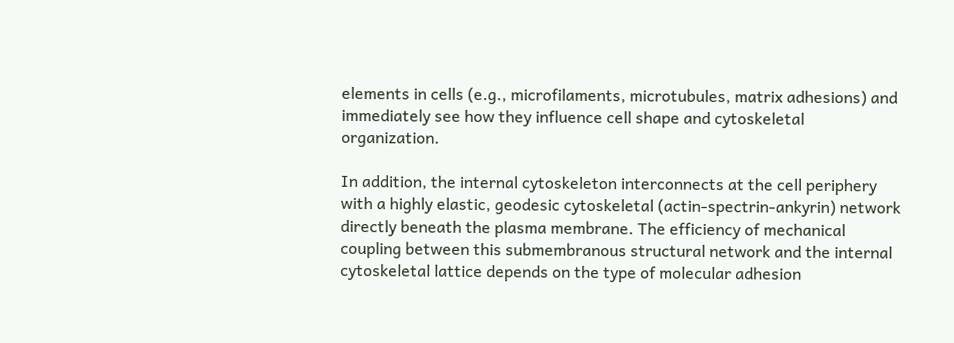elements in cells (e.g., microfilaments, microtubules, matrix adhesions) and immediately see how they influence cell shape and cytoskeletal organization.

In addition, the internal cytoskeleton interconnects at the cell periphery with a highly elastic, geodesic cytoskeletal (actin-spectrin-ankyrin) network directly beneath the plasma membrane. The efficiency of mechanical coupling between this submembranous structural network and the internal cytoskeletal lattice depends on the type of molecular adhesion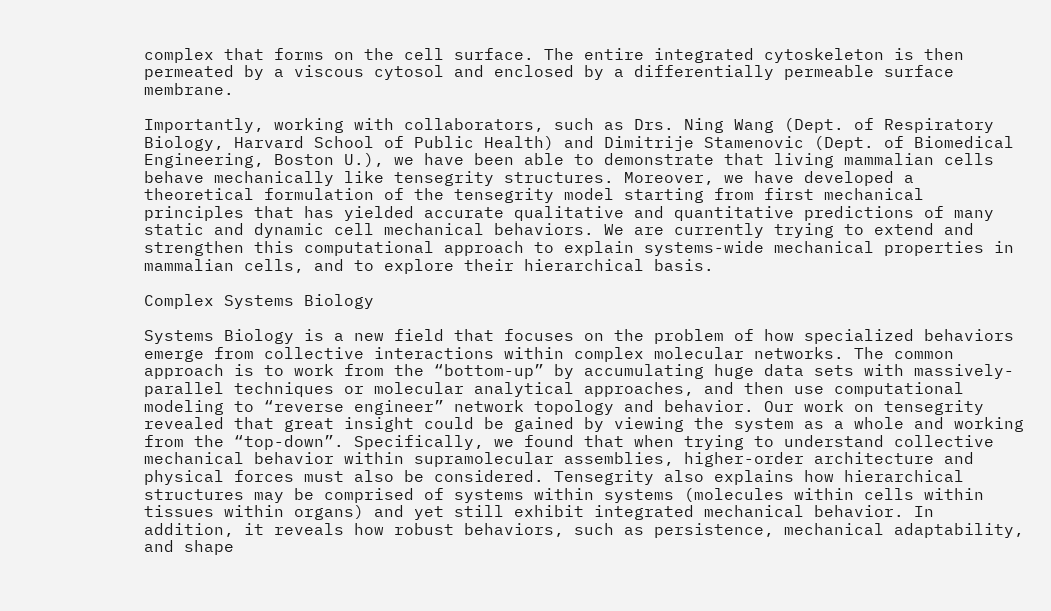complex that forms on the cell surface. The entire integrated cytoskeleton is then permeated by a viscous cytosol and enclosed by a differentially permeable surface membrane.

Importantly, working with collaborators, such as Drs. Ning Wang (Dept. of Respiratory Biology, Harvard School of Public Health) and Dimitrije Stamenovic (Dept. of Biomedical Engineering, Boston U.), we have been able to demonstrate that living mammalian cells behave mechanically like tensegrity structures. Moreover, we have developed a theoretical formulation of the tensegrity model starting from first mechanical principles that has yielded accurate qualitative and quantitative predictions of many static and dynamic cell mechanical behaviors. We are currently trying to extend and strengthen this computational approach to explain systems-wide mechanical properties in mammalian cells, and to explore their hierarchical basis.

Complex Systems Biology

Systems Biology is a new field that focuses on the problem of how specialized behaviors emerge from collective interactions within complex molecular networks. The common approach is to work from the “bottom-up” by accumulating huge data sets with massively-parallel techniques or molecular analytical approaches, and then use computational modeling to “reverse engineer” network topology and behavior. Our work on tensegrity revealed that great insight could be gained by viewing the system as a whole and working from the “top-down”. Specifically, we found that when trying to understand collective mechanical behavior within supramolecular assemblies, higher-order architecture and physical forces must also be considered. Tensegrity also explains how hierarchical structures may be comprised of systems within systems (molecules within cells within tissues within organs) and yet still exhibit integrated mechanical behavior. In addition, it reveals how robust behaviors, such as persistence, mechanical adaptability, and shape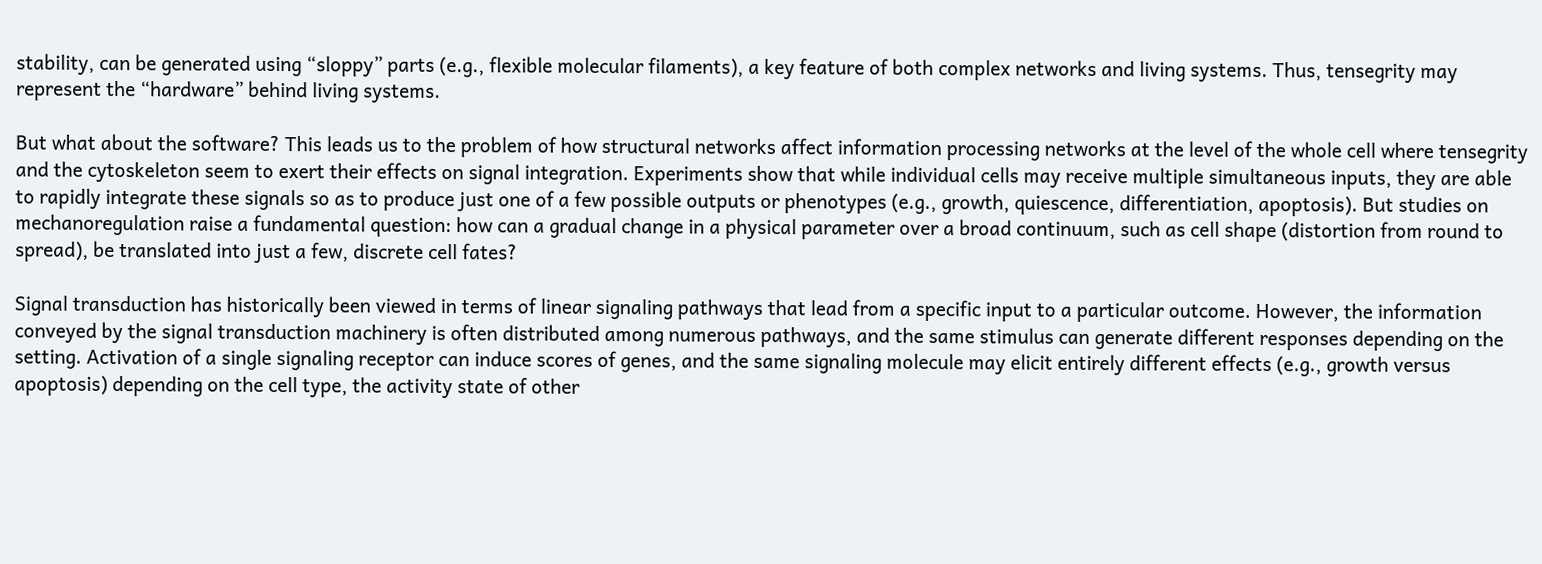stability, can be generated using “sloppy” parts (e.g., flexible molecular filaments), a key feature of both complex networks and living systems. Thus, tensegrity may represent the “hardware” behind living systems.

But what about the software? This leads us to the problem of how structural networks affect information processing networks at the level of the whole cell where tensegrity and the cytoskeleton seem to exert their effects on signal integration. Experiments show that while individual cells may receive multiple simultaneous inputs, they are able to rapidly integrate these signals so as to produce just one of a few possible outputs or phenotypes (e.g., growth, quiescence, differentiation, apoptosis). But studies on mechanoregulation raise a fundamental question: how can a gradual change in a physical parameter over a broad continuum, such as cell shape (distortion from round to spread), be translated into just a few, discrete cell fates?

Signal transduction has historically been viewed in terms of linear signaling pathways that lead from a specific input to a particular outcome. However, the information conveyed by the signal transduction machinery is often distributed among numerous pathways, and the same stimulus can generate different responses depending on the setting. Activation of a single signaling receptor can induce scores of genes, and the same signaling molecule may elicit entirely different effects (e.g., growth versus apoptosis) depending on the cell type, the activity state of other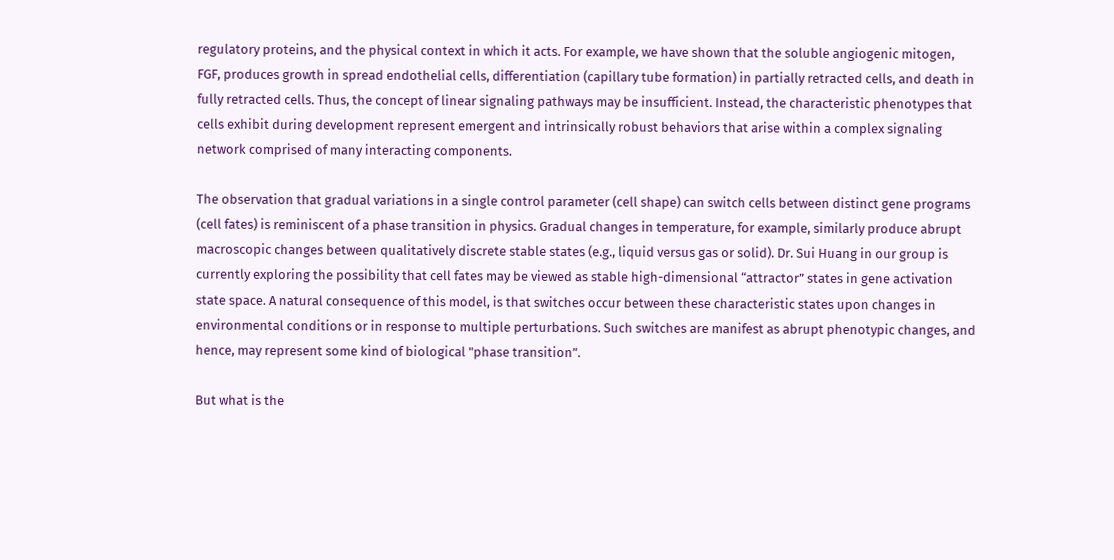regulatory proteins, and the physical context in which it acts. For example, we have shown that the soluble angiogenic mitogen, FGF, produces growth in spread endothelial cells, differentiation (capillary tube formation) in partially retracted cells, and death in fully retracted cells. Thus, the concept of linear signaling pathways may be insufficient. Instead, the characteristic phenotypes that cells exhibit during development represent emergent and intrinsically robust behaviors that arise within a complex signaling network comprised of many interacting components.

The observation that gradual variations in a single control parameter (cell shape) can switch cells between distinct gene programs (cell fates) is reminiscent of a phase transition in physics. Gradual changes in temperature, for example, similarly produce abrupt macroscopic changes between qualitatively discrete stable states (e.g., liquid versus gas or solid). Dr. Sui Huang in our group is currently exploring the possibility that cell fates may be viewed as stable high-dimensional “attractor” states in gene activation state space. A natural consequence of this model, is that switches occur between these characteristic states upon changes in environmental conditions or in response to multiple perturbations. Such switches are manifest as abrupt phenotypic changes, and hence, may represent some kind of biological "phase transition”.

But what is the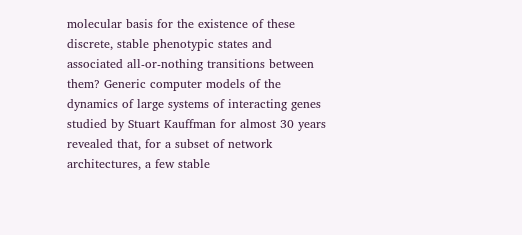molecular basis for the existence of these discrete, stable phenotypic states and associated all-or-nothing transitions between them? Generic computer models of the dynamics of large systems of interacting genes studied by Stuart Kauffman for almost 30 years revealed that, for a subset of network architectures, a few stable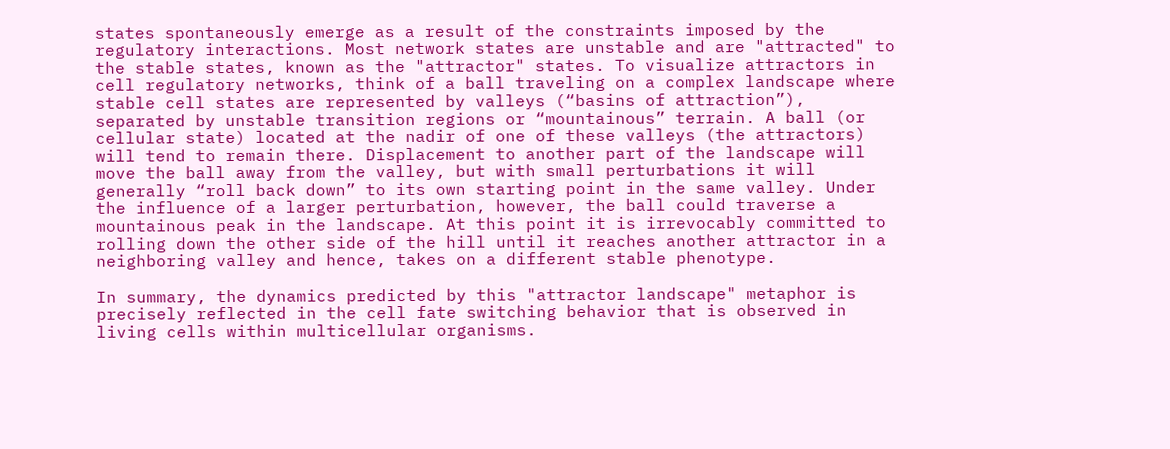states spontaneously emerge as a result of the constraints imposed by the regulatory interactions. Most network states are unstable and are "attracted" to the stable states, known as the "attractor" states. To visualize attractors in cell regulatory networks, think of a ball traveling on a complex landscape where stable cell states are represented by valleys (“basins of attraction”), separated by unstable transition regions or “mountainous” terrain. A ball (or cellular state) located at the nadir of one of these valleys (the attractors) will tend to remain there. Displacement to another part of the landscape will move the ball away from the valley, but with small perturbations it will generally “roll back down” to its own starting point in the same valley. Under the influence of a larger perturbation, however, the ball could traverse a mountainous peak in the landscape. At this point it is irrevocably committed to rolling down the other side of the hill until it reaches another attractor in a neighboring valley and hence, takes on a different stable phenotype.

In summary, the dynamics predicted by this "attractor landscape" metaphor is precisely reflected in the cell fate switching behavior that is observed in living cells within multicellular organisms.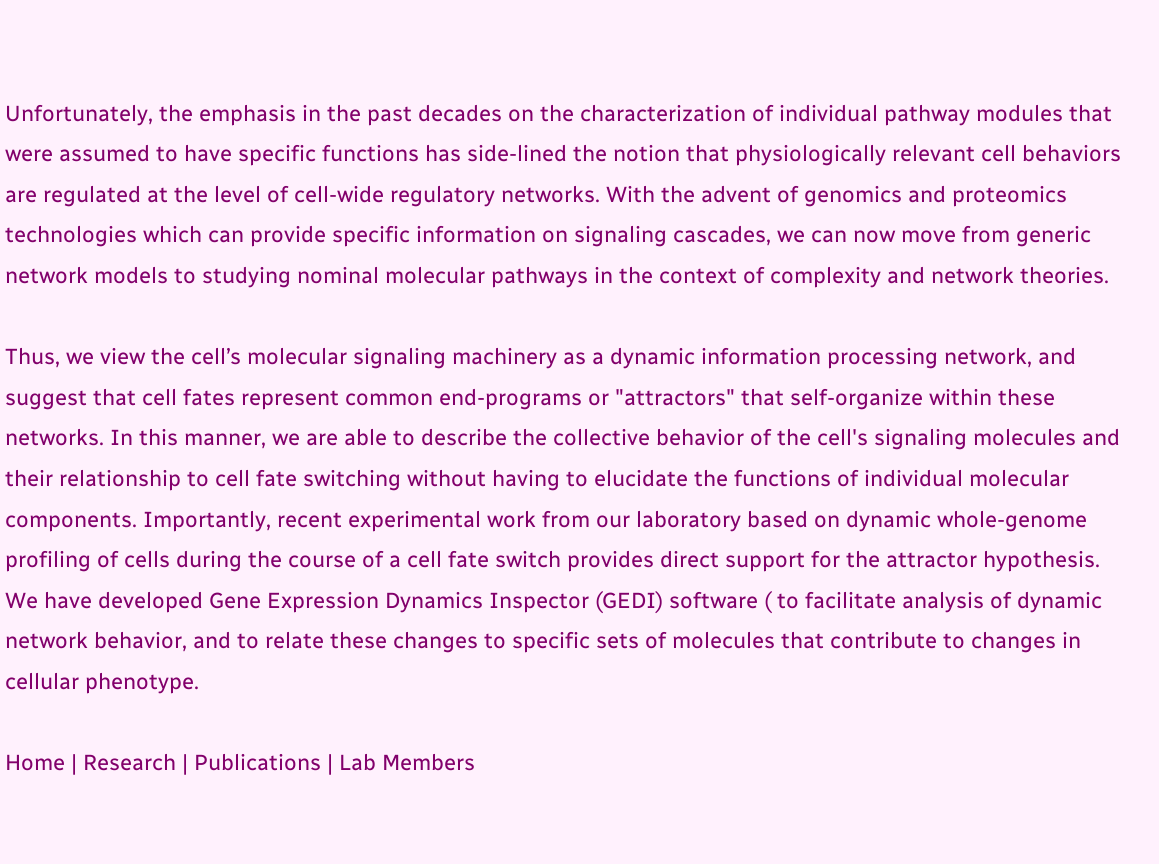Unfortunately, the emphasis in the past decades on the characterization of individual pathway modules that were assumed to have specific functions has side-lined the notion that physiologically relevant cell behaviors are regulated at the level of cell-wide regulatory networks. With the advent of genomics and proteomics technologies which can provide specific information on signaling cascades, we can now move from generic network models to studying nominal molecular pathways in the context of complexity and network theories.

Thus, we view the cell’s molecular signaling machinery as a dynamic information processing network, and suggest that cell fates represent common end-programs or "attractors" that self-organize within these networks. In this manner, we are able to describe the collective behavior of the cell's signaling molecules and their relationship to cell fate switching without having to elucidate the functions of individual molecular components. Importantly, recent experimental work from our laboratory based on dynamic whole-genome profiling of cells during the course of a cell fate switch provides direct support for the attractor hypothesis. We have developed Gene Expression Dynamics Inspector (GEDI) software ( to facilitate analysis of dynamic network behavior, and to relate these changes to specific sets of molecules that contribute to changes in cellular phenotype.

Home | Research | Publications | Lab Members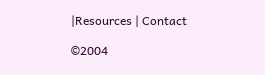|Resources | Contact

©2004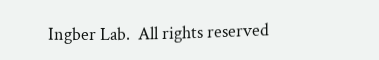Ingber Lab.  All rights reserved